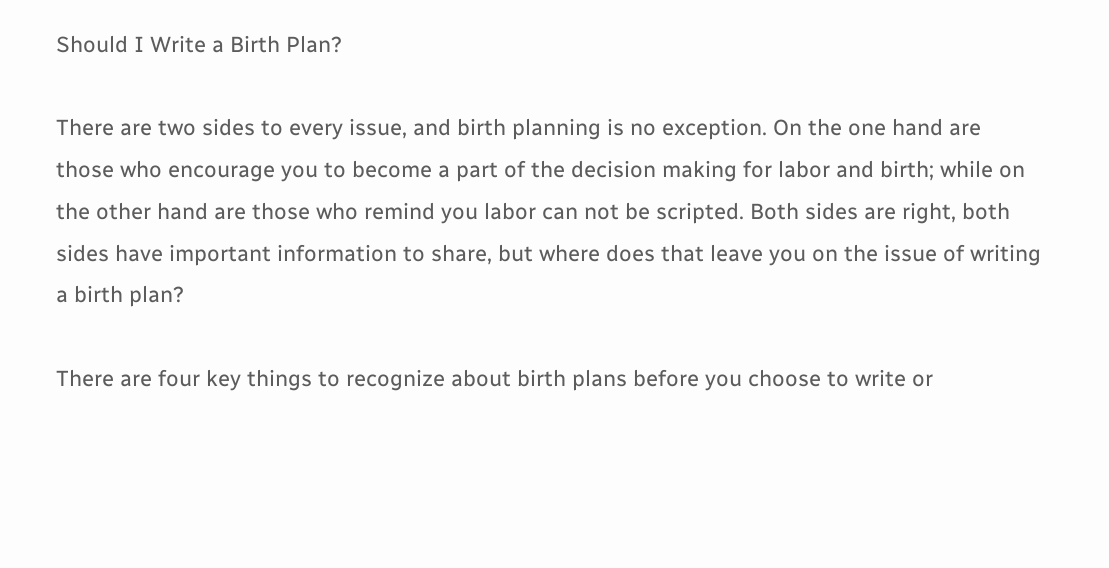Should I Write a Birth Plan?

There are two sides to every issue, and birth planning is no exception. On the one hand are those who encourage you to become a part of the decision making for labor and birth; while on the other hand are those who remind you labor can not be scripted. Both sides are right, both sides have important information to share, but where does that leave you on the issue of writing a birth plan?

There are four key things to recognize about birth plans before you choose to write or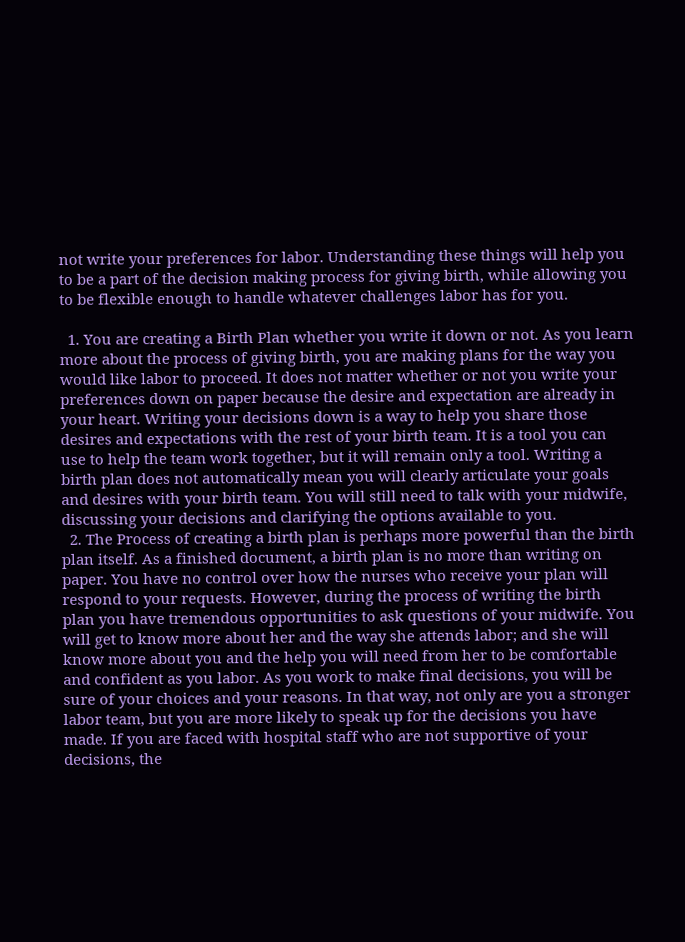not write your preferences for labor. Understanding these things will help you to be a part of the decision making process for giving birth, while allowing you to be flexible enough to handle whatever challenges labor has for you.

  1. You are creating a Birth Plan whether you write it down or not. As you learn more about the process of giving birth, you are making plans for the way you would like labor to proceed. It does not matter whether or not you write your preferences down on paper because the desire and expectation are already in your heart. Writing your decisions down is a way to help you share those desires and expectations with the rest of your birth team. It is a tool you can use to help the team work together, but it will remain only a tool. Writing a birth plan does not automatically mean you will clearly articulate your goals and desires with your birth team. You will still need to talk with your midwife, discussing your decisions and clarifying the options available to you.
  2. The Process of creating a birth plan is perhaps more powerful than the birth plan itself. As a finished document, a birth plan is no more than writing on paper. You have no control over how the nurses who receive your plan will respond to your requests. However, during the process of writing the birth plan you have tremendous opportunities to ask questions of your midwife. You will get to know more about her and the way she attends labor; and she will know more about you and the help you will need from her to be comfortable and confident as you labor. As you work to make final decisions, you will be sure of your choices and your reasons. In that way, not only are you a stronger labor team, but you are more likely to speak up for the decisions you have made. If you are faced with hospital staff who are not supportive of your decisions, the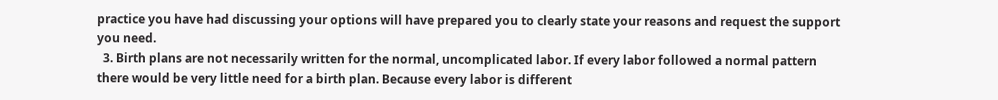practice you have had discussing your options will have prepared you to clearly state your reasons and request the support you need.
  3. Birth plans are not necessarily written for the normal, uncomplicated labor. If every labor followed a normal pattern there would be very little need for a birth plan. Because every labor is different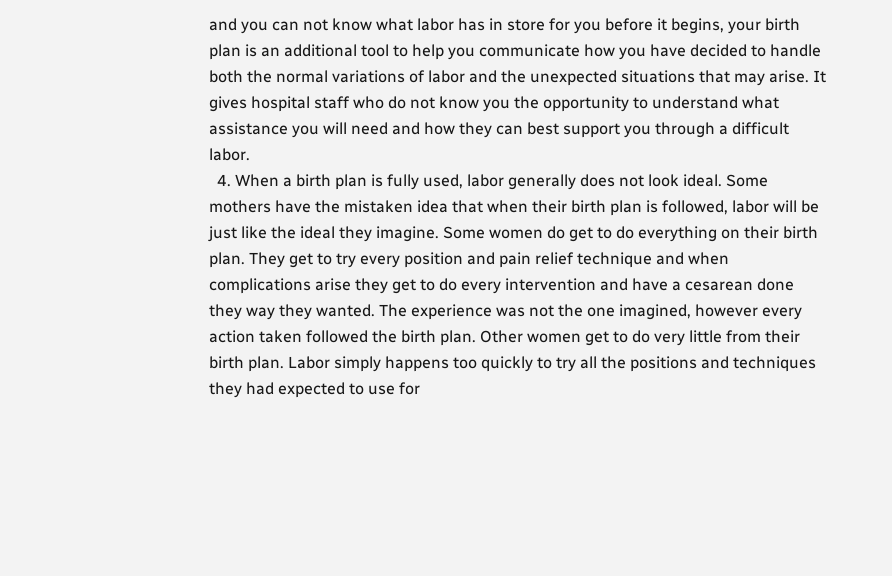and you can not know what labor has in store for you before it begins, your birth plan is an additional tool to help you communicate how you have decided to handle both the normal variations of labor and the unexpected situations that may arise. It gives hospital staff who do not know you the opportunity to understand what assistance you will need and how they can best support you through a difficult labor.
  4. When a birth plan is fully used, labor generally does not look ideal. Some mothers have the mistaken idea that when their birth plan is followed, labor will be just like the ideal they imagine. Some women do get to do everything on their birth plan. They get to try every position and pain relief technique and when complications arise they get to do every intervention and have a cesarean done they way they wanted. The experience was not the one imagined, however every action taken followed the birth plan. Other women get to do very little from their birth plan. Labor simply happens too quickly to try all the positions and techniques they had expected to use for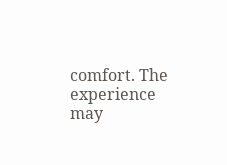comfort. The experience may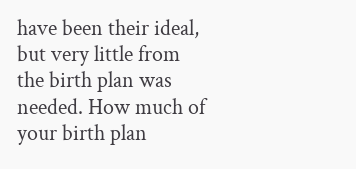have been their ideal, but very little from the birth plan was needed. How much of your birth plan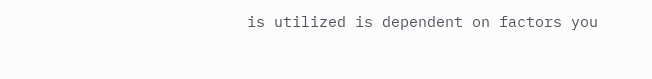is utilized is dependent on factors you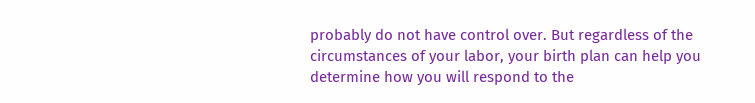probably do not have control over. But regardless of the circumstances of your labor, your birth plan can help you determine how you will respond to the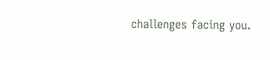challenges facing you.